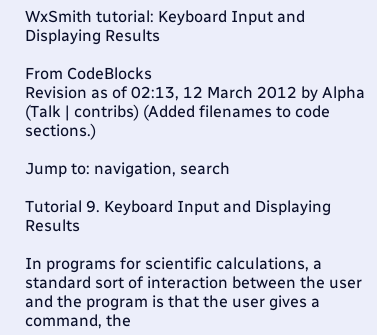WxSmith tutorial: Keyboard Input and Displaying Results

From CodeBlocks
Revision as of 02:13, 12 March 2012 by Alpha (Talk | contribs) (Added filenames to code sections.)

Jump to: navigation, search

Tutorial 9. Keyboard Input and Displaying Results

In programs for scientific calculations, a standard sort of interaction between the user and the program is that the user gives a command, the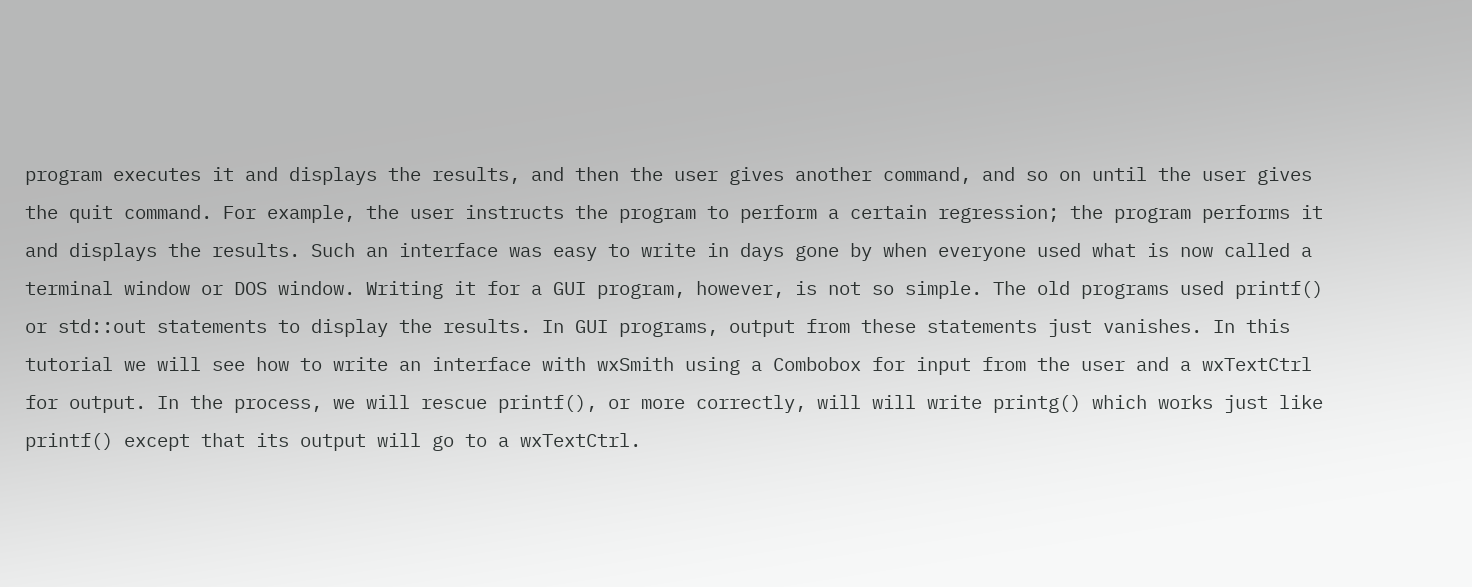program executes it and displays the results, and then the user gives another command, and so on until the user gives the quit command. For example, the user instructs the program to perform a certain regression; the program performs it and displays the results. Such an interface was easy to write in days gone by when everyone used what is now called a terminal window or DOS window. Writing it for a GUI program, however, is not so simple. The old programs used printf() or std::out statements to display the results. In GUI programs, output from these statements just vanishes. In this tutorial we will see how to write an interface with wxSmith using a Combobox for input from the user and a wxTextCtrl for output. In the process, we will rescue printf(), or more correctly, will will write printg() which works just like printf() except that its output will go to a wxTextCtrl.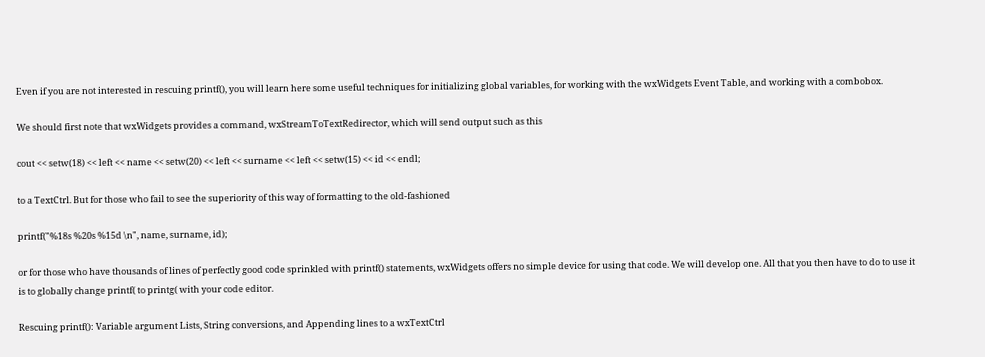Even if you are not interested in rescuing printf(), you will learn here some useful techniques for initializing global variables, for working with the wxWidgets Event Table, and working with a combobox.

We should first note that wxWidgets provides a command, wxStreamToTextRedirector, which will send output such as this

cout << setw(18) << left << name << setw(20) << left << surname << left << setw(15) << id << endl;

to a TextCtrl. But for those who fail to see the superiority of this way of formatting to the old-fashioned

printf("%18s %20s %15d \n", name, surname, id);

or for those who have thousands of lines of perfectly good code sprinkled with printf() statements, wxWidgets offers no simple device for using that code. We will develop one. All that you then have to do to use it is to globally change printf( to printg( with your code editor.

Rescuing printf(): Variable argument Lists, String conversions, and Appending lines to a wxTextCtrl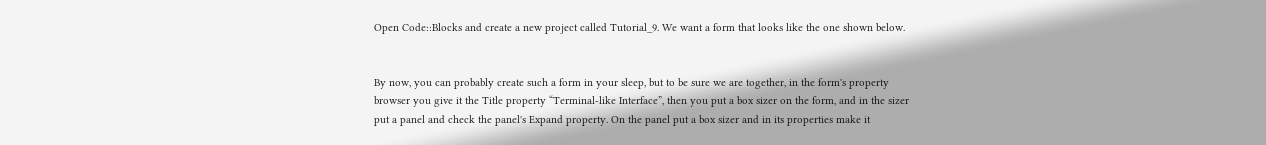Open Code::Blocks and create a new project called Tutorial_9. We want a form that looks like the one shown below.


By now, you can probably create such a form in your sleep, but to be sure we are together, in the form's property browser you give it the Title property “Terminal-like Interface”, then you put a box sizer on the form, and in the sizer put a panel and check the panel's Expand property. On the panel put a box sizer and in its properties make it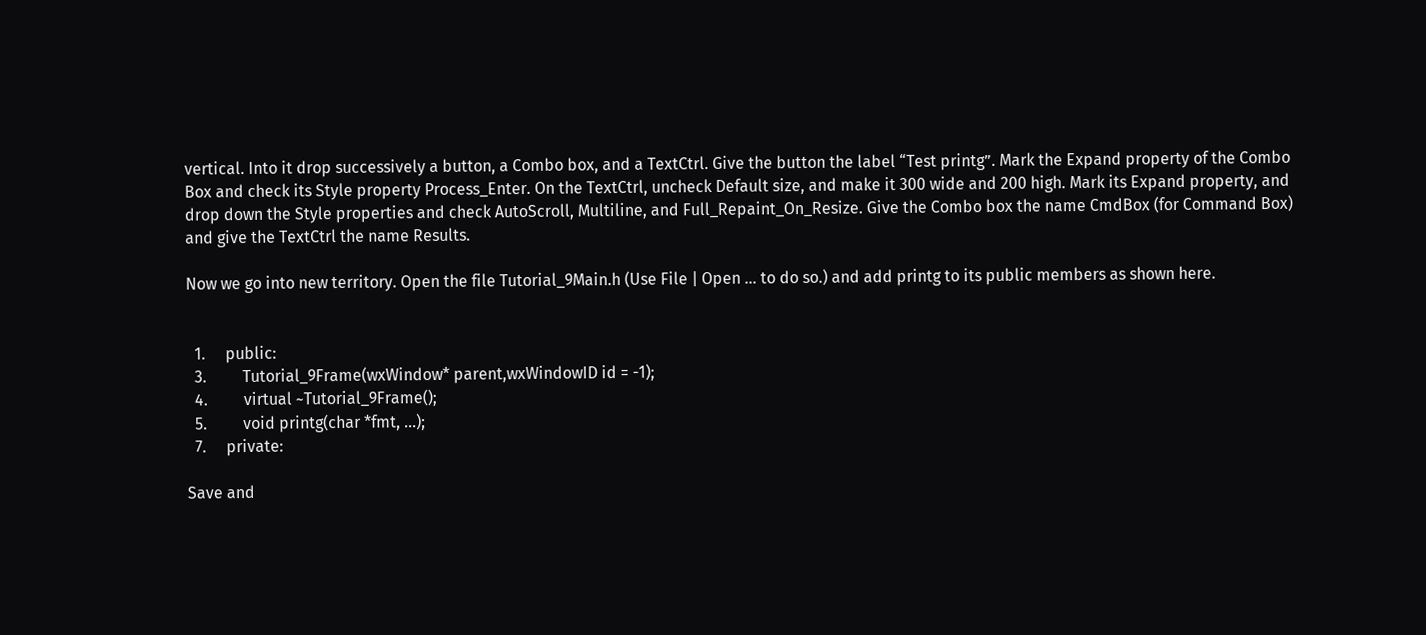vertical. Into it drop successively a button, a Combo box, and a TextCtrl. Give the button the label “Test printg”. Mark the Expand property of the Combo Box and check its Style property Process_Enter. On the TextCtrl, uncheck Default size, and make it 300 wide and 200 high. Mark its Expand property, and drop down the Style properties and check AutoScroll, Multiline, and Full_Repaint_On_Resize. Give the Combo box the name CmdBox (for Command Box) and give the TextCtrl the name Results.

Now we go into new territory. Open the file Tutorial_9Main.h (Use File | Open … to do so.) and add printg to its public members as shown here.


  1.     public:
  3.         Tutorial_9Frame(wxWindow* parent,wxWindowID id = -1);
  4.         virtual ~Tutorial_9Frame();
  5.         void printg(char *fmt, ...);
  7.     private:

Save and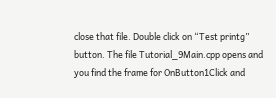close that file. Double click on “Test printg” button. The file Tutorial_9Main.cpp opens and you find the frame for OnButton1Click and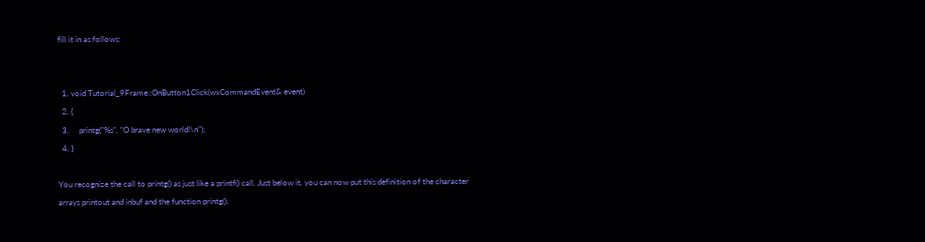fill it in as follows:


  1. void Tutorial_9Frame::OnButton1Click(wxCommandEvent& event)
  2. {
  3.     printg("%s", "O brave new world!\n");
  4. }

You recognize the call to printg() as just like a printf() call. Just below it, you can now put this definition of the character arrays printout and inbuf and the function printg().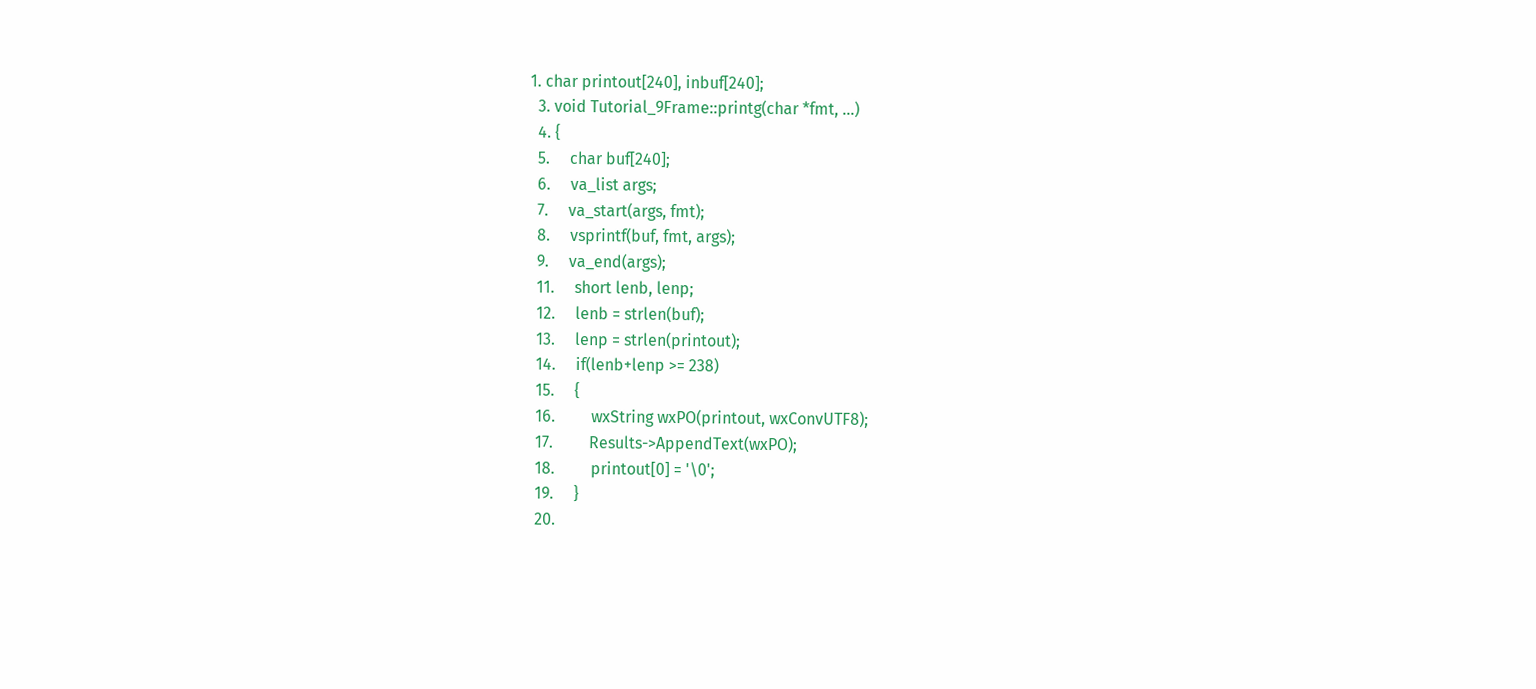1. char printout[240], inbuf[240];
  3. void Tutorial_9Frame::printg(char *fmt, ...)
  4. {
  5.     char buf[240];
  6.     va_list args;
  7.     va_start(args, fmt);
  8.     vsprintf(buf, fmt, args);
  9.     va_end(args);
  11.     short lenb, lenp;
  12.     lenb = strlen(buf);
  13.     lenp = strlen(printout);
  14.     if(lenb+lenp >= 238)
  15.     {
  16.         wxString wxPO(printout, wxConvUTF8);
  17.         Results->AppendText(wxPO);
  18.         printout[0] = '\0';
  19.     }
  20.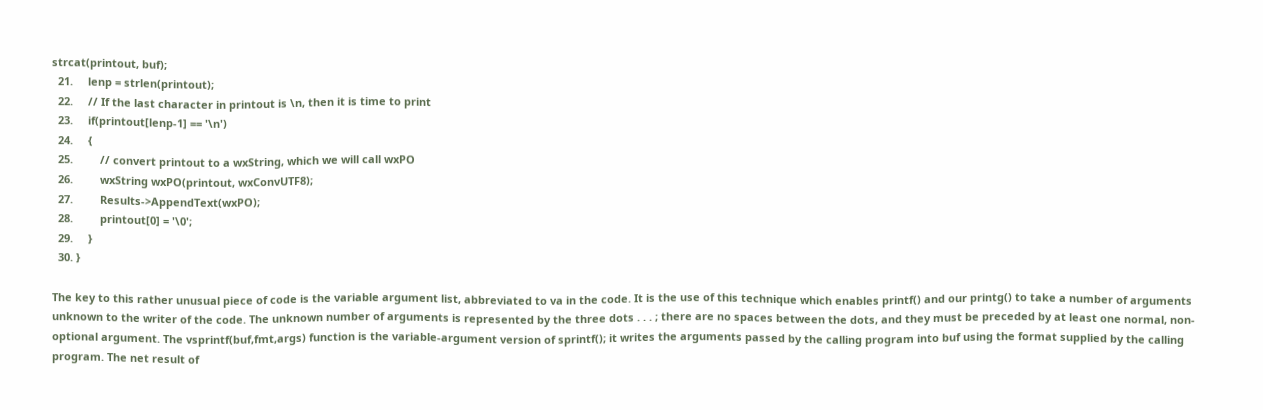strcat(printout, buf);
  21.     lenp = strlen(printout);
  22.     // If the last character in printout is \n, then it is time to print
  23.     if(printout[lenp-1] == '\n')
  24.     {
  25.         // convert printout to a wxString, which we will call wxPO
  26.         wxString wxPO(printout, wxConvUTF8);
  27.         Results->AppendText(wxPO);
  28.         printout[0] = '\0';
  29.     }
  30. }

The key to this rather unusual piece of code is the variable argument list, abbreviated to va in the code. It is the use of this technique which enables printf() and our printg() to take a number of arguments unknown to the writer of the code. The unknown number of arguments is represented by the three dots . . . ; there are no spaces between the dots, and they must be preceded by at least one normal, non-optional argument. The vsprintf(buf,fmt,args) function is the variable-argument version of sprintf(); it writes the arguments passed by the calling program into buf using the format supplied by the calling program. The net result of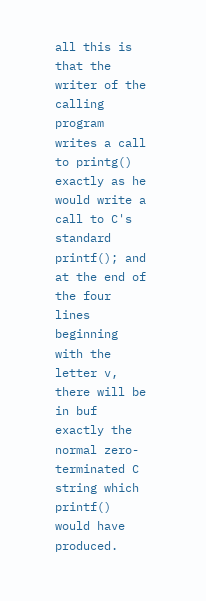all this is that the writer of the calling program writes a call to printg() exactly as he would write a call to C's standard printf(); and at the end of the four lines beginning with the letter v, there will be in buf exactly the normal zero-terminated C string which printf() would have produced.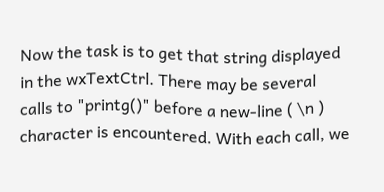Now the task is to get that string displayed in the wxTextCtrl. There may be several calls to "printg()" before a new-line ( \n ) character is encountered. With each call, we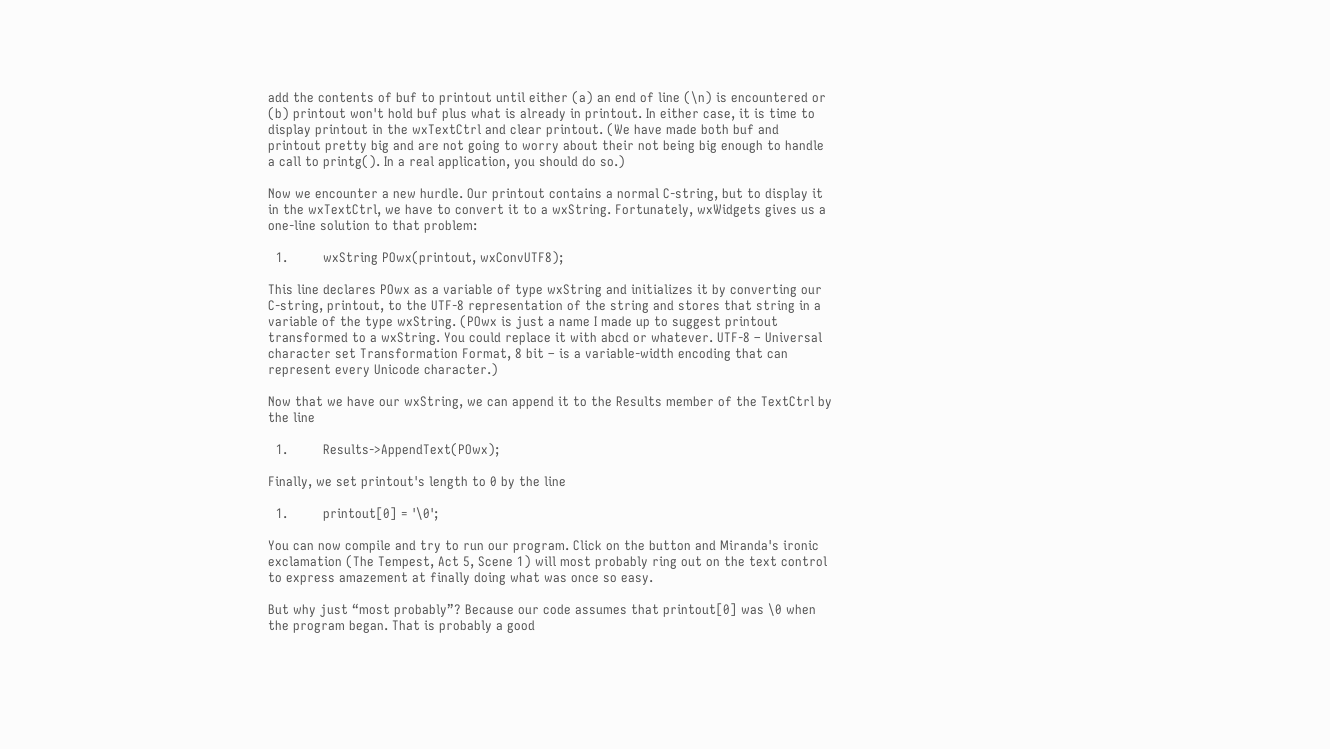add the contents of buf to printout until either (a) an end of line (\n) is encountered or (b) printout won't hold buf plus what is already in printout. In either case, it is time to display printout in the wxTextCtrl and clear printout. (We have made both buf and printout pretty big and are not going to worry about their not being big enough to handle a call to printg(). In a real application, you should do so.)

Now we encounter a new hurdle. Our printout contains a normal C-string, but to display it in the wxTextCtrl, we have to convert it to a wxString. Fortunately, wxWidgets gives us a one-line solution to that problem:

  1.         wxString POwx(printout, wxConvUTF8);

This line declares POwx as a variable of type wxString and initializes it by converting our C-string, printout, to the UTF-8 representation of the string and stores that string in a variable of the type wxString. (POwx is just a name I made up to suggest printout transformed to a wxString. You could replace it with abcd or whatever. UTF-8 – Universal character set Transformation Format, 8 bit – is a variable-width encoding that can represent every Unicode character.)

Now that we have our wxString, we can append it to the Results member of the TextCtrl by the line

  1.         Results->AppendText(POwx);

Finally, we set printout's length to 0 by the line

  1.         printout[0] = '\0';

You can now compile and try to run our program. Click on the button and Miranda's ironic exclamation (The Tempest, Act 5, Scene 1) will most probably ring out on the text control to express amazement at finally doing what was once so easy.

But why just “most probably”? Because our code assumes that printout[0] was \0 when the program began. That is probably a good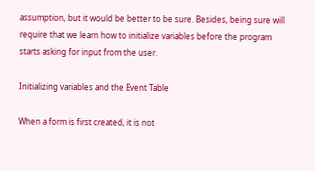assumption, but it would be better to be sure. Besides, being sure will require that we learn how to initialize variables before the program starts asking for input from the user.

Initializing variables and the Event Table

When a form is first created, it is not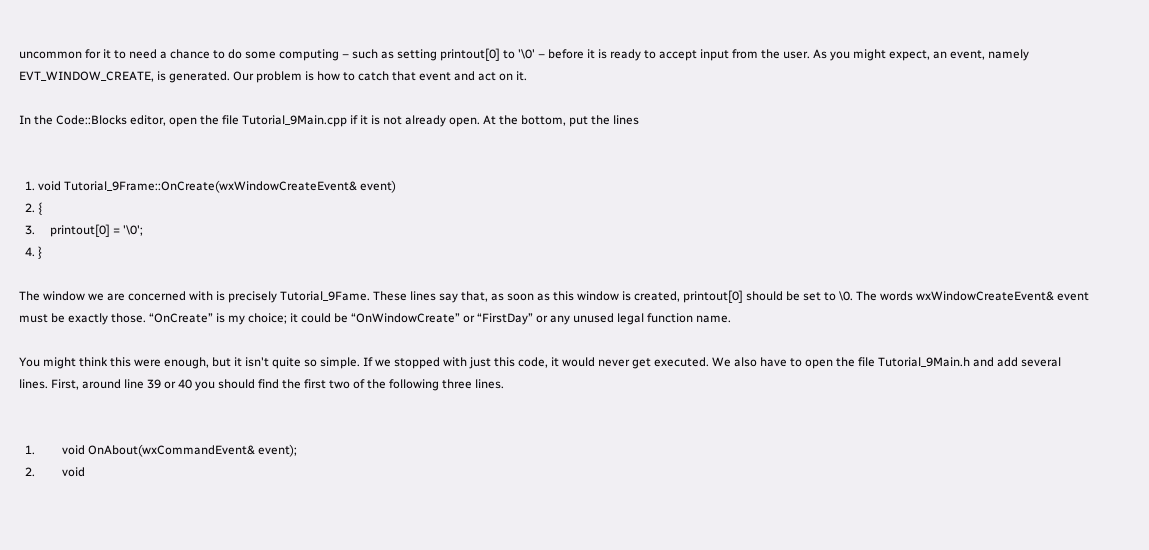uncommon for it to need a chance to do some computing – such as setting printout[0] to '\0' – before it is ready to accept input from the user. As you might expect, an event, namely EVT_WINDOW_CREATE, is generated. Our problem is how to catch that event and act on it.

In the Code::Blocks editor, open the file Tutorial_9Main.cpp if it is not already open. At the bottom, put the lines


  1. void Tutorial_9Frame::OnCreate(wxWindowCreateEvent& event)
  2. {
  3.     printout[0] = '\0';
  4. }

The window we are concerned with is precisely Tutorial_9Fame. These lines say that, as soon as this window is created, printout[0] should be set to \0. The words wxWindowCreateEvent& event must be exactly those. “OnCreate” is my choice; it could be “OnWindowCreate” or “FirstDay” or any unused legal function name.

You might think this were enough, but it isn't quite so simple. If we stopped with just this code, it would never get executed. We also have to open the file Tutorial_9Main.h and add several lines. First, around line 39 or 40 you should find the first two of the following three lines.


  1.         void OnAbout(wxCommandEvent& event);
  2.         void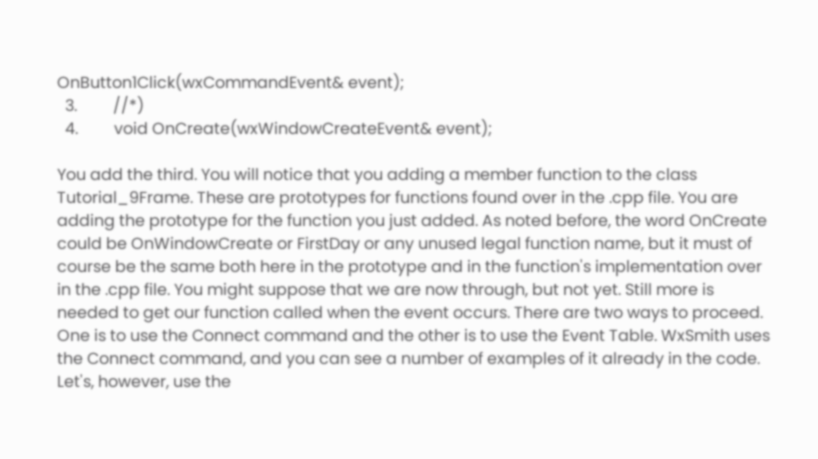OnButton1Click(wxCommandEvent& event);
  3.         //*)
  4.         void OnCreate(wxWindowCreateEvent& event);

You add the third. You will notice that you adding a member function to the class Tutorial_9Frame. These are prototypes for functions found over in the .cpp file. You are adding the prototype for the function you just added. As noted before, the word OnCreate could be OnWindowCreate or FirstDay or any unused legal function name, but it must of course be the same both here in the prototype and in the function's implementation over in the .cpp file. You might suppose that we are now through, but not yet. Still more is needed to get our function called when the event occurs. There are two ways to proceed. One is to use the Connect command and the other is to use the Event Table. WxSmith uses the Connect command, and you can see a number of examples of it already in the code. Let's, however, use the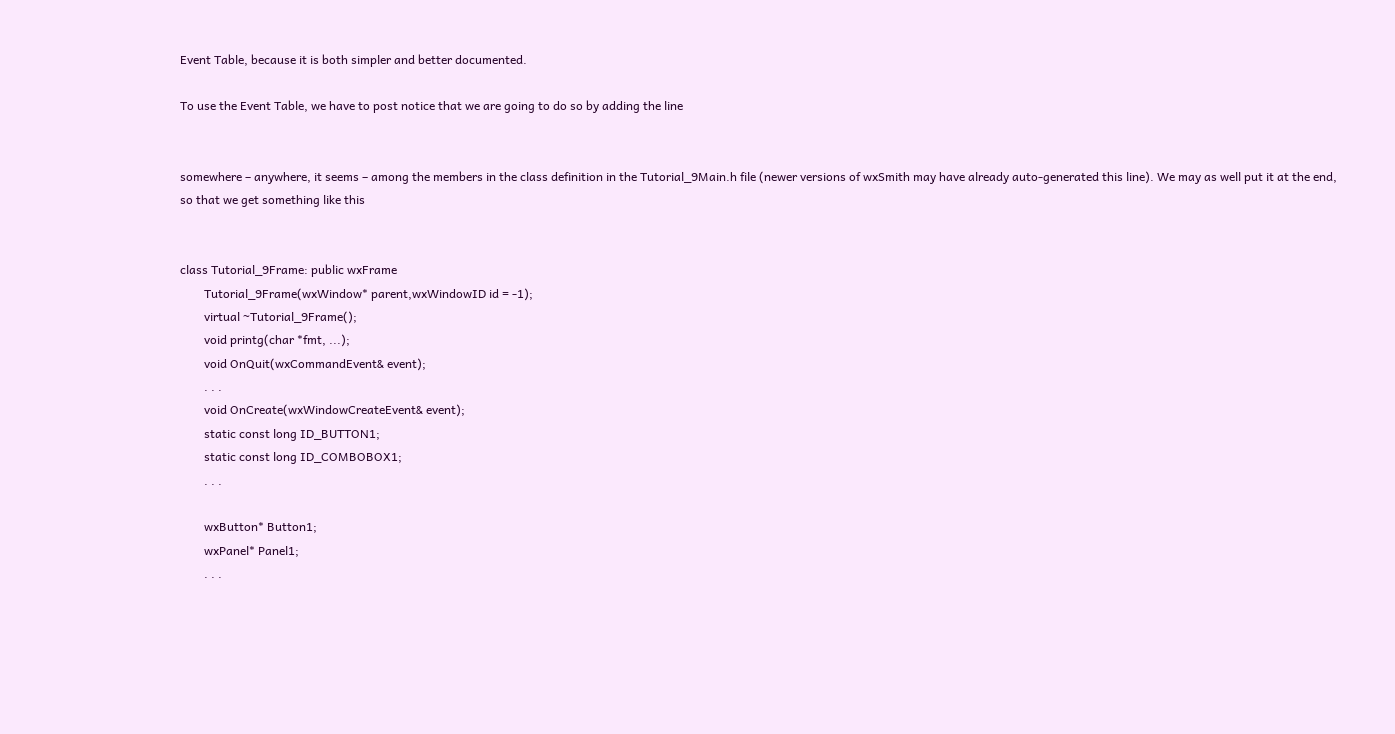Event Table, because it is both simpler and better documented.

To use the Event Table, we have to post notice that we are going to do so by adding the line


somewhere – anywhere, it seems – among the members in the class definition in the Tutorial_9Main.h file (newer versions of wxSmith may have already auto-generated this line). We may as well put it at the end, so that we get something like this


class Tutorial_9Frame: public wxFrame
        Tutorial_9Frame(wxWindow* parent,wxWindowID id = -1);
        virtual ~Tutorial_9Frame();
        void printg(char *fmt, ...);
        void OnQuit(wxCommandEvent& event);
        . . .
        void OnCreate(wxWindowCreateEvent& event);
        static const long ID_BUTTON1;
        static const long ID_COMBOBOX1;
        . . .

        wxButton* Button1;
        wxPanel* Panel1;
        . . .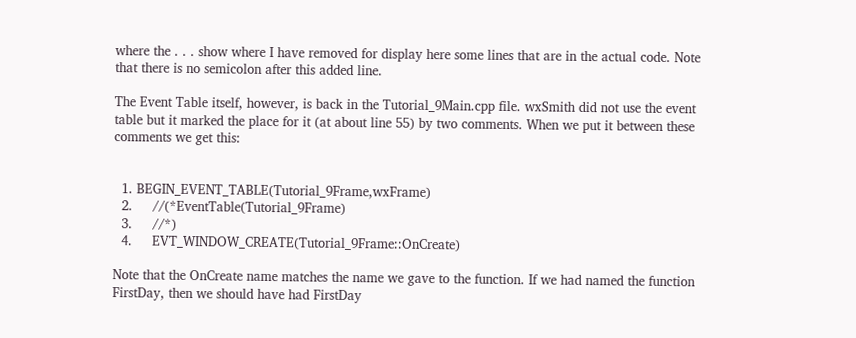where the . . . show where I have removed for display here some lines that are in the actual code. Note that there is no semicolon after this added line.

The Event Table itself, however, is back in the Tutorial_9Main.cpp file. wxSmith did not use the event table but it marked the place for it (at about line 55) by two comments. When we put it between these comments we get this:


  1. BEGIN_EVENT_TABLE(Tutorial_9Frame,wxFrame)
  2.     //(*EventTable(Tutorial_9Frame)
  3.     //*)
  4.     EVT_WINDOW_CREATE(Tutorial_9Frame::OnCreate)

Note that the OnCreate name matches the name we gave to the function. If we had named the function FirstDay, then we should have had FirstDay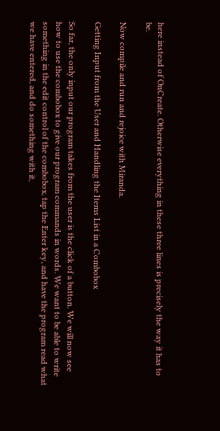here instead of OnCreate. Otherwise everything in these three lines is precisely the way it has to be.

Now compile and run and rejoice with Miranda.

Getting Input from the User and Handling the Items List in a Combobox

So far, the only input our program takes from the user is the click of a button. We will now see how to use the combobox to give our program commands in words. We want to be able to write something in the edit control of the combobox, tap the Enter key, and have the program read what we have entered, and do something with it,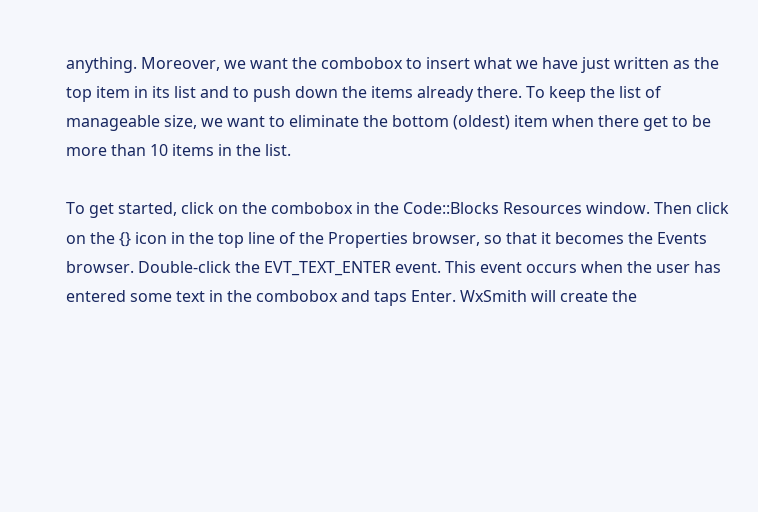anything. Moreover, we want the combobox to insert what we have just written as the top item in its list and to push down the items already there. To keep the list of manageable size, we want to eliminate the bottom (oldest) item when there get to be more than 10 items in the list.

To get started, click on the combobox in the Code::Blocks Resources window. Then click on the {} icon in the top line of the Properties browser, so that it becomes the Events browser. Double-click the EVT_TEXT_ENTER event. This event occurs when the user has entered some text in the combobox and taps Enter. WxSmith will create the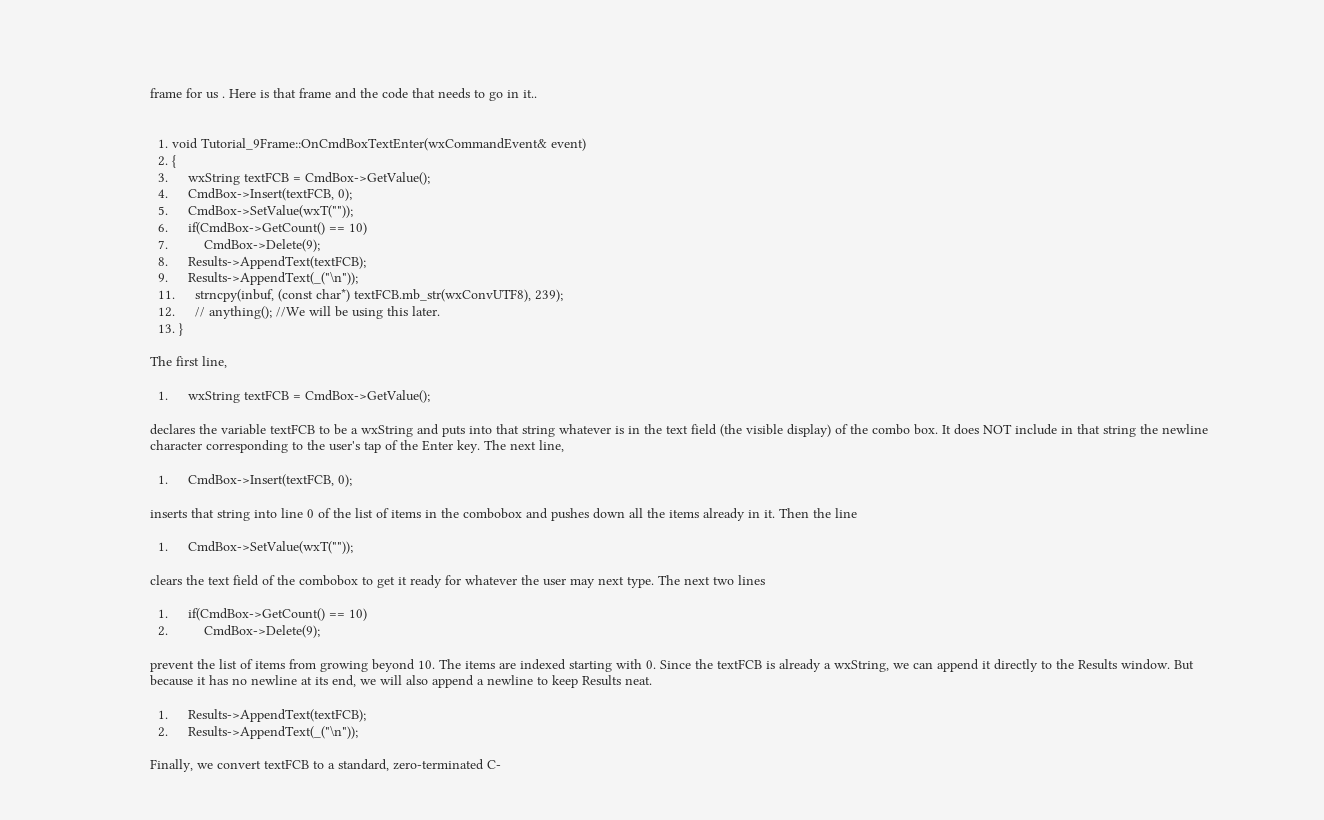frame for us . Here is that frame and the code that needs to go in it..


  1. void Tutorial_9Frame::OnCmdBoxTextEnter(wxCommandEvent& event)
  2. {
  3.     wxString textFCB = CmdBox->GetValue();
  4.     CmdBox->Insert(textFCB, 0);
  5.     CmdBox->SetValue(wxT(""));
  6.     if(CmdBox->GetCount() == 10)
  7.         CmdBox->Delete(9);
  8.     Results->AppendText(textFCB);
  9.     Results->AppendText(_("\n"));
  11.     strncpy(inbuf, (const char*) textFCB.mb_str(wxConvUTF8), 239);
  12.     // anything(); //We will be using this later.
  13. }

The first line,

  1.     wxString textFCB = CmdBox->GetValue();

declares the variable textFCB to be a wxString and puts into that string whatever is in the text field (the visible display) of the combo box. It does NOT include in that string the newline character corresponding to the user's tap of the Enter key. The next line,

  1.     CmdBox->Insert(textFCB, 0);

inserts that string into line 0 of the list of items in the combobox and pushes down all the items already in it. Then the line

  1.     CmdBox->SetValue(wxT(""));

clears the text field of the combobox to get it ready for whatever the user may next type. The next two lines

  1.     if(CmdBox->GetCount() == 10)
  2.         CmdBox->Delete(9);

prevent the list of items from growing beyond 10. The items are indexed starting with 0. Since the textFCB is already a wxString, we can append it directly to the Results window. But because it has no newline at its end, we will also append a newline to keep Results neat.

  1.     Results->AppendText(textFCB);
  2.     Results->AppendText(_("\n"));

Finally, we convert textFCB to a standard, zero-terminated C-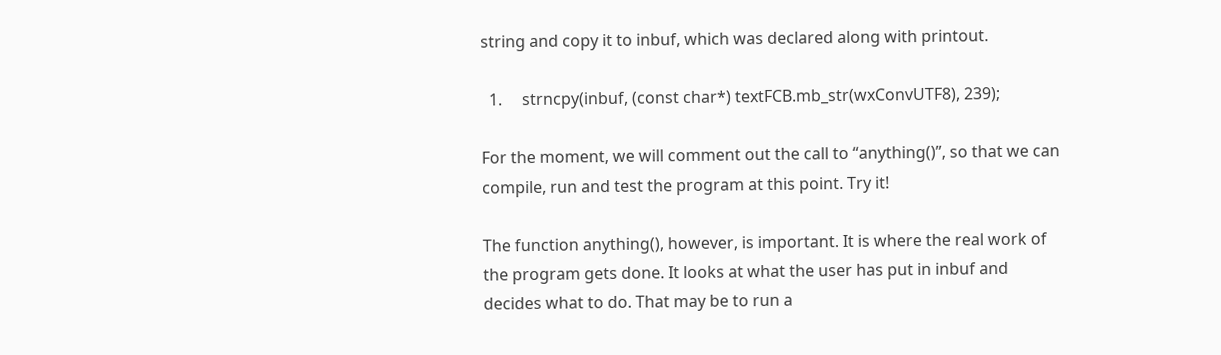string and copy it to inbuf, which was declared along with printout.

  1.     strncpy(inbuf, (const char*) textFCB.mb_str(wxConvUTF8), 239);

For the moment, we will comment out the call to “anything()”, so that we can compile, run and test the program at this point. Try it!

The function anything(), however, is important. It is where the real work of the program gets done. It looks at what the user has put in inbuf and decides what to do. That may be to run a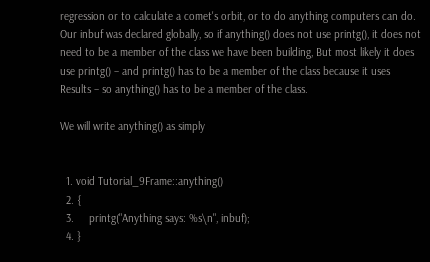regression or to calculate a comet's orbit, or to do anything computers can do. Our inbuf was declared globally, so if anything() does not use printg(), it does not need to be a member of the class we have been building, But most likely it does use printg() – and printg() has to be a member of the class because it uses Results – so anything() has to be a member of the class.

We will write anything() as simply


  1. void Tutorial_9Frame::anything()
  2. {
  3.     printg("Anything says: %s\n", inbuf);
  4. }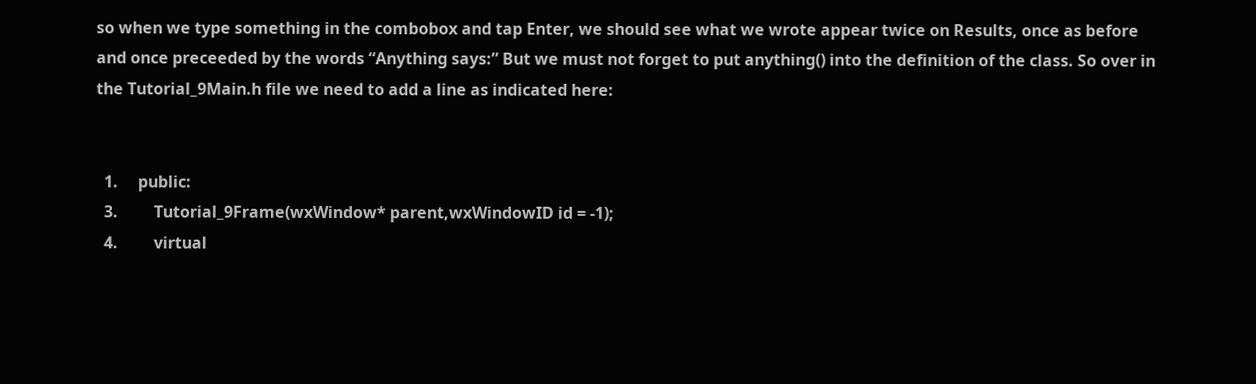so when we type something in the combobox and tap Enter, we should see what we wrote appear twice on Results, once as before and once preceeded by the words “Anything says:” But we must not forget to put anything() into the definition of the class. So over in the Tutorial_9Main.h file we need to add a line as indicated here:


  1.     public:
  3.         Tutorial_9Frame(wxWindow* parent,wxWindowID id = -1);
  4.         virtual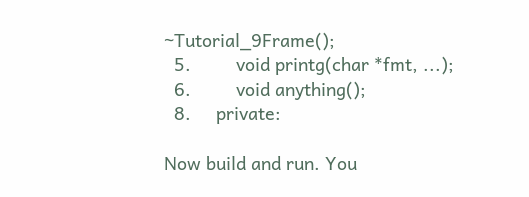~Tutorial_9Frame();
  5.         void printg(char *fmt, ...);
  6.         void anything();
  8.     private:

Now build and run. You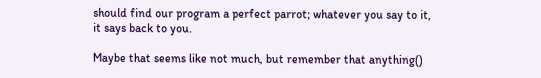should find our program a perfect parrot; whatever you say to it, it says back to you.

Maybe that seems like not much, but remember that anything()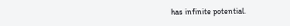has infinite potential.